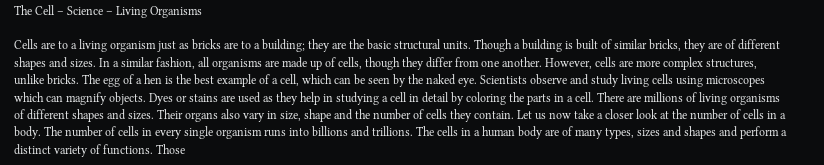The Cell – Science – Living Organisms

Cells are to a living organism just as bricks are to a building; they are the basic structural units. Though a building is built of similar bricks, they are of different shapes and sizes. In a similar fashion, all organisms are made up of cells, though they differ from one another. However, cells are more complex structures, unlike bricks. The egg of a hen is the best example of a cell, which can be seen by the naked eye. Scientists observe and study living cells using microscopes which can magnify objects. Dyes or stains are used as they help in studying a cell in detail by coloring the parts in a cell. There are millions of living organisms of different shapes and sizes. Their organs also vary in size, shape and the number of cells they contain. Let us now take a closer look at the number of cells in a body. The number of cells in every single organism runs into billions and trillions. The cells in a human body are of many types, sizes and shapes and perform a distinct variety of functions. Those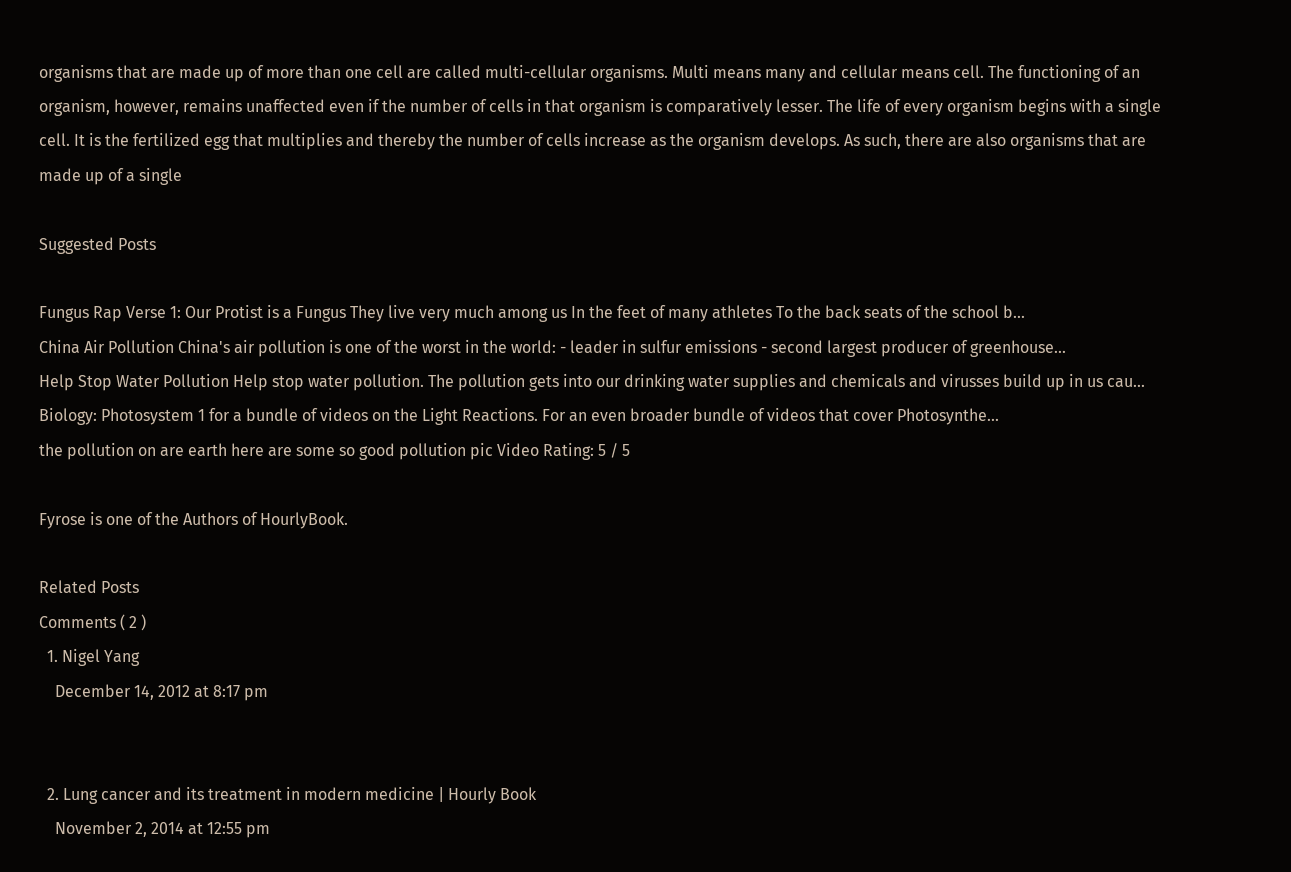organisms that are made up of more than one cell are called multi-cellular organisms. Multi means many and cellular means cell. The functioning of an organism, however, remains unaffected even if the number of cells in that organism is comparatively lesser. The life of every organism begins with a single cell. It is the fertilized egg that multiplies and thereby the number of cells increase as the organism develops. As such, there are also organisms that are made up of a single

Suggested Posts

Fungus Rap Verse 1: Our Protist is a Fungus They live very much among us In the feet of many athletes To the back seats of the school b...
China Air Pollution China's air pollution is one of the worst in the world: - leader in sulfur emissions - second largest producer of greenhouse...
Help Stop Water Pollution Help stop water pollution. The pollution gets into our drinking water supplies and chemicals and virusses build up in us cau...
Biology: Photosystem 1 for a bundle of videos on the Light Reactions. For an even broader bundle of videos that cover Photosynthe...
the pollution on are earth here are some so good pollution pic Video Rating: 5 / 5

Fyrose is one of the Authors of HourlyBook.

Related Posts
Comments ( 2 )
  1. Nigel Yang
    December 14, 2012 at 8:17 pm


  2. Lung cancer and its treatment in modern medicine | Hourly Book
    November 2, 2014 at 12:55 pm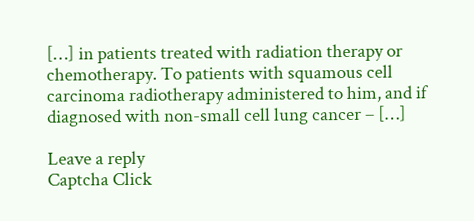[…] in patients treated with radiation therapy or chemotherapy. To patients with squamous cell carcinoma radiotherapy administered to him, and if diagnosed with non-small cell lung cancer – […]

Leave a reply
Captcha Click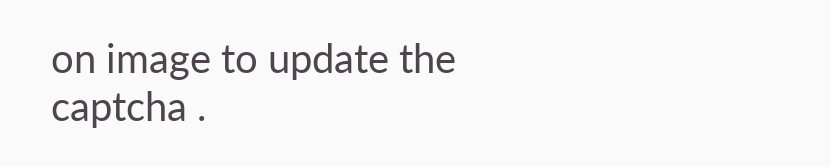on image to update the captcha .